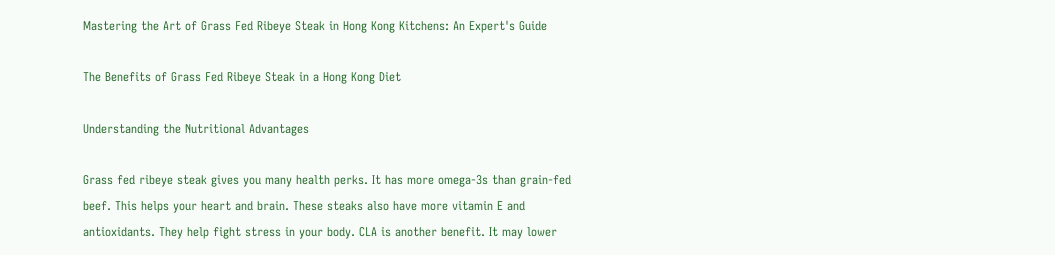Mastering the Art of Grass Fed Ribeye Steak in Hong Kong Kitchens: An Expert's Guide

The Benefits of Grass Fed Ribeye Steak in a Hong Kong Diet

Understanding the Nutritional Advantages

Grass fed ribeye steak gives you many health perks. It has more omega-3s than grain-fed beef. This helps your heart and brain. These steaks also have more vitamin E and antioxidants. They help fight stress in your body. CLA is another benefit. It may lower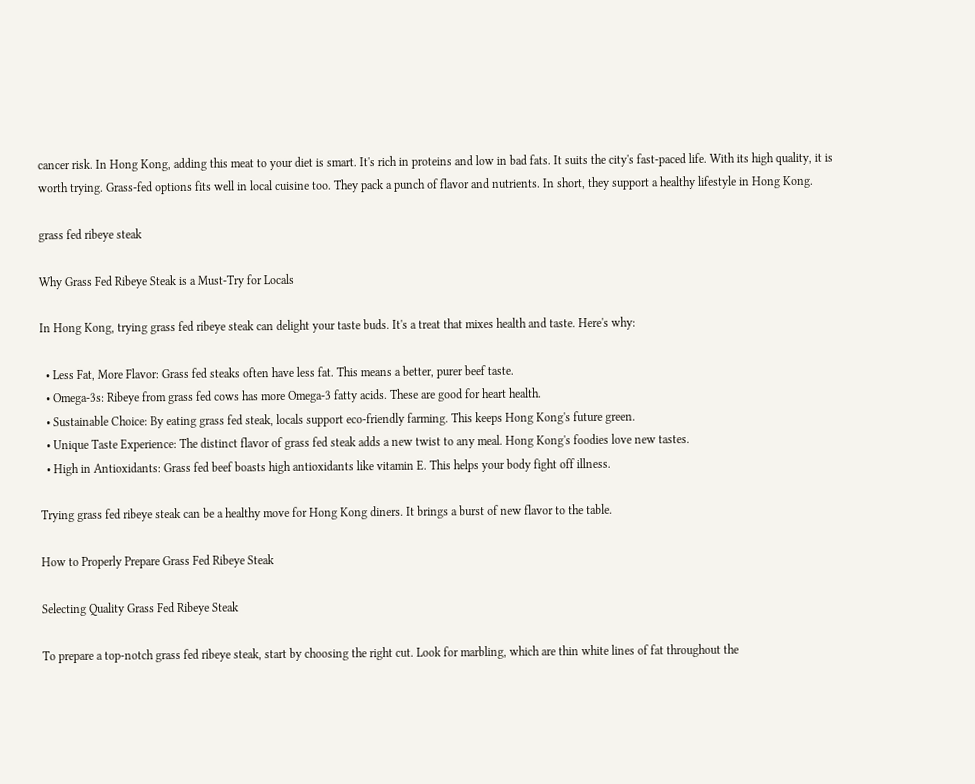cancer risk. In Hong Kong, adding this meat to your diet is smart. It's rich in proteins and low in bad fats. It suits the city's fast-paced life. With its high quality, it is worth trying. Grass-fed options fits well in local cuisine too. They pack a punch of flavor and nutrients. In short, they support a healthy lifestyle in Hong Kong.

grass fed ribeye steak

Why Grass Fed Ribeye Steak is a Must-Try for Locals

In Hong Kong, trying grass fed ribeye steak can delight your taste buds. It's a treat that mixes health and taste. Here's why:

  • Less Fat, More Flavor: Grass fed steaks often have less fat. This means a better, purer beef taste.
  • Omega-3s: Ribeye from grass fed cows has more Omega-3 fatty acids. These are good for heart health.
  • Sustainable Choice: By eating grass fed steak, locals support eco-friendly farming. This keeps Hong Kong's future green.
  • Unique Taste Experience: The distinct flavor of grass fed steak adds a new twist to any meal. Hong Kong's foodies love new tastes.
  • High in Antioxidants: Grass fed beef boasts high antioxidants like vitamin E. This helps your body fight off illness.

Trying grass fed ribeye steak can be a healthy move for Hong Kong diners. It brings a burst of new flavor to the table.

How to Properly Prepare Grass Fed Ribeye Steak

Selecting Quality Grass Fed Ribeye Steak

To prepare a top-notch grass fed ribeye steak, start by choosing the right cut. Look for marbling, which are thin white lines of fat throughout the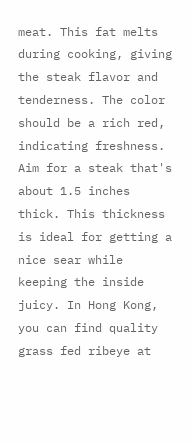meat. This fat melts during cooking, giving the steak flavor and tenderness. The color should be a rich red, indicating freshness. Aim for a steak that's about 1.5 inches thick. This thickness is ideal for getting a nice sear while keeping the inside juicy. In Hong Kong, you can find quality grass fed ribeye at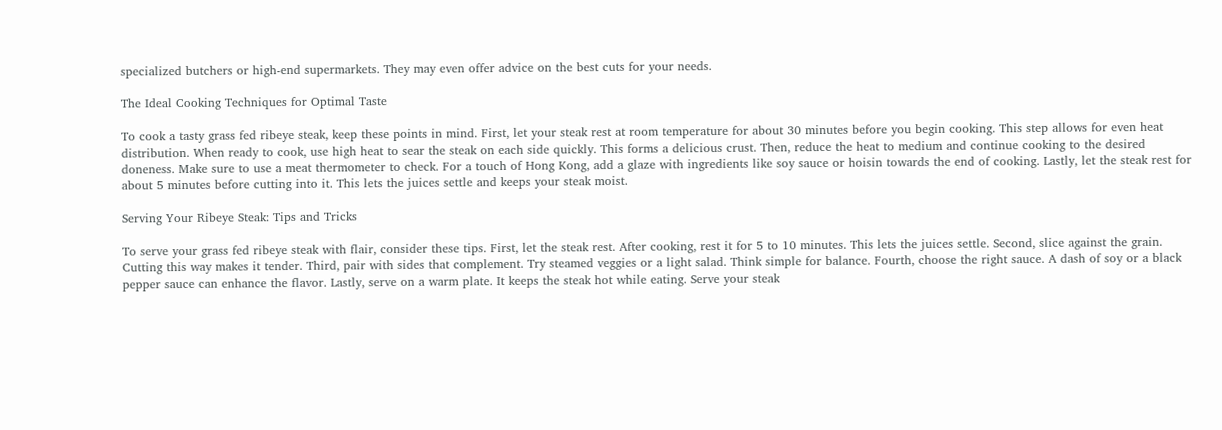specialized butchers or high-end supermarkets. They may even offer advice on the best cuts for your needs.

The Ideal Cooking Techniques for Optimal Taste

To cook a tasty grass fed ribeye steak, keep these points in mind. First, let your steak rest at room temperature for about 30 minutes before you begin cooking. This step allows for even heat distribution. When ready to cook, use high heat to sear the steak on each side quickly. This forms a delicious crust. Then, reduce the heat to medium and continue cooking to the desired doneness. Make sure to use a meat thermometer to check. For a touch of Hong Kong, add a glaze with ingredients like soy sauce or hoisin towards the end of cooking. Lastly, let the steak rest for about 5 minutes before cutting into it. This lets the juices settle and keeps your steak moist.

Serving Your Ribeye Steak: Tips and Tricks

To serve your grass fed ribeye steak with flair, consider these tips. First, let the steak rest. After cooking, rest it for 5 to 10 minutes. This lets the juices settle. Second, slice against the grain. Cutting this way makes it tender. Third, pair with sides that complement. Try steamed veggies or a light salad. Think simple for balance. Fourth, choose the right sauce. A dash of soy or a black pepper sauce can enhance the flavor. Lastly, serve on a warm plate. It keeps the steak hot while eating. Serve your steak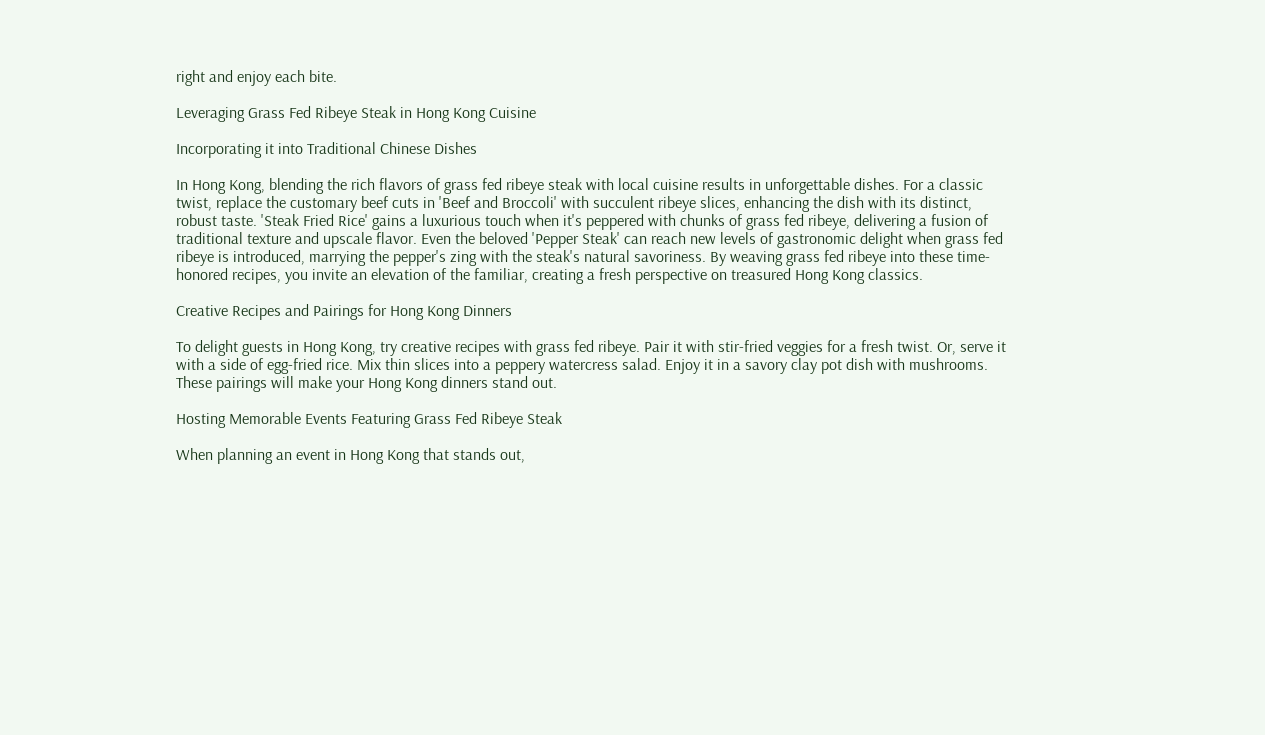right and enjoy each bite.

Leveraging Grass Fed Ribeye Steak in Hong Kong Cuisine

Incorporating it into Traditional Chinese Dishes

In Hong Kong, blending the rich flavors of grass fed ribeye steak with local cuisine results in unforgettable dishes. For a classic twist, replace the customary beef cuts in 'Beef and Broccoli' with succulent ribeye slices, enhancing the dish with its distinct, robust taste. 'Steak Fried Rice' gains a luxurious touch when it's peppered with chunks of grass fed ribeye, delivering a fusion of traditional texture and upscale flavor. Even the beloved 'Pepper Steak' can reach new levels of gastronomic delight when grass fed ribeye is introduced, marrying the pepper's zing with the steak's natural savoriness. By weaving grass fed ribeye into these time-honored recipes, you invite an elevation of the familiar, creating a fresh perspective on treasured Hong Kong classics.

Creative Recipes and Pairings for Hong Kong Dinners

To delight guests in Hong Kong, try creative recipes with grass fed ribeye. Pair it with stir-fried veggies for a fresh twist. Or, serve it with a side of egg-fried rice. Mix thin slices into a peppery watercress salad. Enjoy it in a savory clay pot dish with mushrooms. These pairings will make your Hong Kong dinners stand out.

Hosting Memorable Events Featuring Grass Fed Ribeye Steak

When planning an event in Hong Kong that stands out,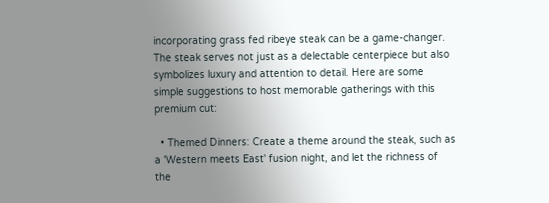incorporating grass fed ribeye steak can be a game-changer. The steak serves not just as a delectable centerpiece but also symbolizes luxury and attention to detail. Here are some simple suggestions to host memorable gatherings with this premium cut:

  • Themed Dinners: Create a theme around the steak, such as a 'Western meets East' fusion night, and let the richness of the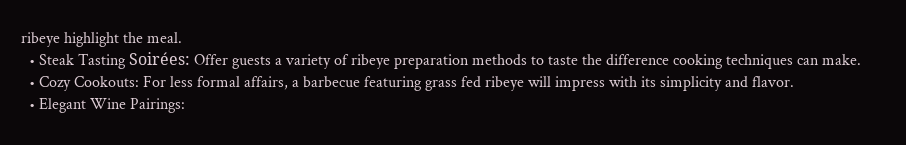ribeye highlight the meal.
  • Steak Tasting Soirées: Offer guests a variety of ribeye preparation methods to taste the difference cooking techniques can make.
  • Cozy Cookouts: For less formal affairs, a barbecue featuring grass fed ribeye will impress with its simplicity and flavor.
  • Elegant Wine Pairings: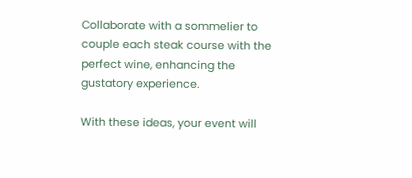Collaborate with a sommelier to couple each steak course with the perfect wine, enhancing the gustatory experience.

With these ideas, your event will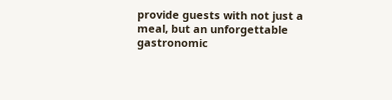provide guests with not just a meal, but an unforgettable gastronomic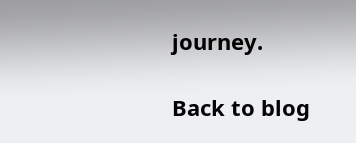journey.

Back to blog